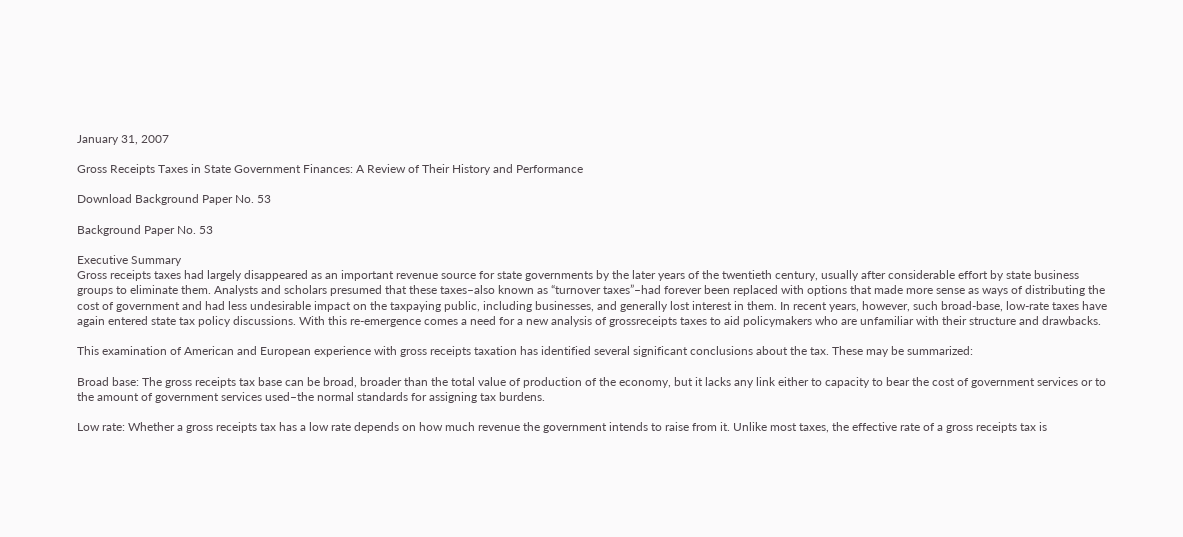January 31, 2007

Gross Receipts Taxes in State Government Finances: A Review of Their History and Performance

Download Background Paper No. 53

Background Paper No. 53

Executive Summary
Gross receipts taxes had largely disappeared as an important revenue source for state governments by the later years of the twentieth century, usually after considerable effort by state business groups to eliminate them. Analysts and scholars presumed that these taxes–also known as “turnover taxes”–had forever been replaced with options that made more sense as ways of distributing the cost of government and had less undesirable impact on the taxpaying public, including businesses, and generally lost interest in them. In recent years, however, such broad-base, low-rate taxes have again entered state tax policy discussions. With this re-emergence comes a need for a new analysis of grossreceipts taxes to aid policymakers who are unfamiliar with their structure and drawbacks.

This examination of American and European experience with gross receipts taxation has identified several significant conclusions about the tax. These may be summarized:

Broad base: The gross receipts tax base can be broad, broader than the total value of production of the economy, but it lacks any link either to capacity to bear the cost of government services or to the amount of government services used–the normal standards for assigning tax burdens.

Low rate: Whether a gross receipts tax has a low rate depends on how much revenue the government intends to raise from it. Unlike most taxes, the effective rate of a gross receipts tax is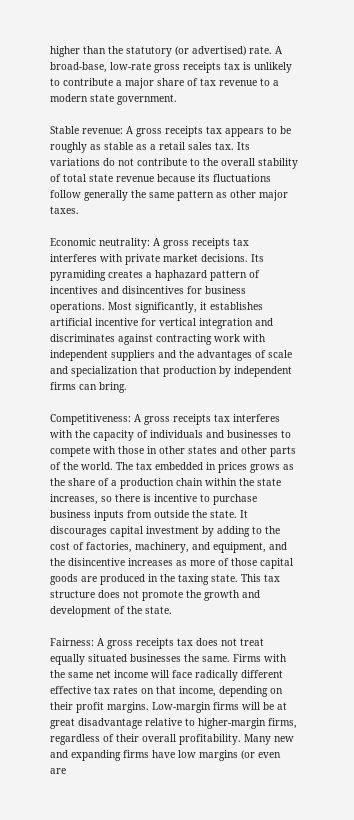higher than the statutory (or advertised) rate. A broad-base, low-rate gross receipts tax is unlikely to contribute a major share of tax revenue to a modern state government.

Stable revenue: A gross receipts tax appears to be roughly as stable as a retail sales tax. Its variations do not contribute to the overall stability of total state revenue because its fluctuations follow generally the same pattern as other major taxes.

Economic neutrality: A gross receipts tax interferes with private market decisions. Its pyramiding creates a haphazard pattern of incentives and disincentives for business operations. Most significantly, it establishes artificial incentive for vertical integration and discriminates against contracting work with independent suppliers and the advantages of scale and specialization that production by independent firms can bring.

Competitiveness: A gross receipts tax interferes with the capacity of individuals and businesses to compete with those in other states and other parts of the world. The tax embedded in prices grows as the share of a production chain within the state increases, so there is incentive to purchase business inputs from outside the state. It discourages capital investment by adding to the cost of factories, machinery, and equipment, and the disincentive increases as more of those capital goods are produced in the taxing state. This tax structure does not promote the growth and development of the state.

Fairness: A gross receipts tax does not treat equally situated businesses the same. Firms with the same net income will face radically different effective tax rates on that income, depending on their profit margins. Low-margin firms will be at great disadvantage relative to higher-margin firms, regardless of their overall profitability. Many new and expanding firms have low margins (or even are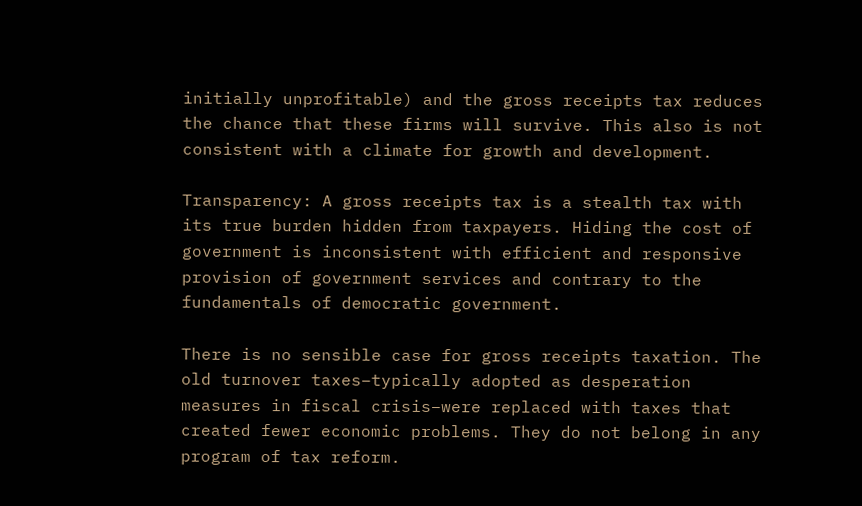initially unprofitable) and the gross receipts tax reduces the chance that these firms will survive. This also is not consistent with a climate for growth and development.

Transparency: A gross receipts tax is a stealth tax with its true burden hidden from taxpayers. Hiding the cost of government is inconsistent with efficient and responsive provision of government services and contrary to the fundamentals of democratic government.

There is no sensible case for gross receipts taxation. The old turnover taxes–typically adopted as desperation measures in fiscal crisis–were replaced with taxes that created fewer economic problems. They do not belong in any program of tax reform.